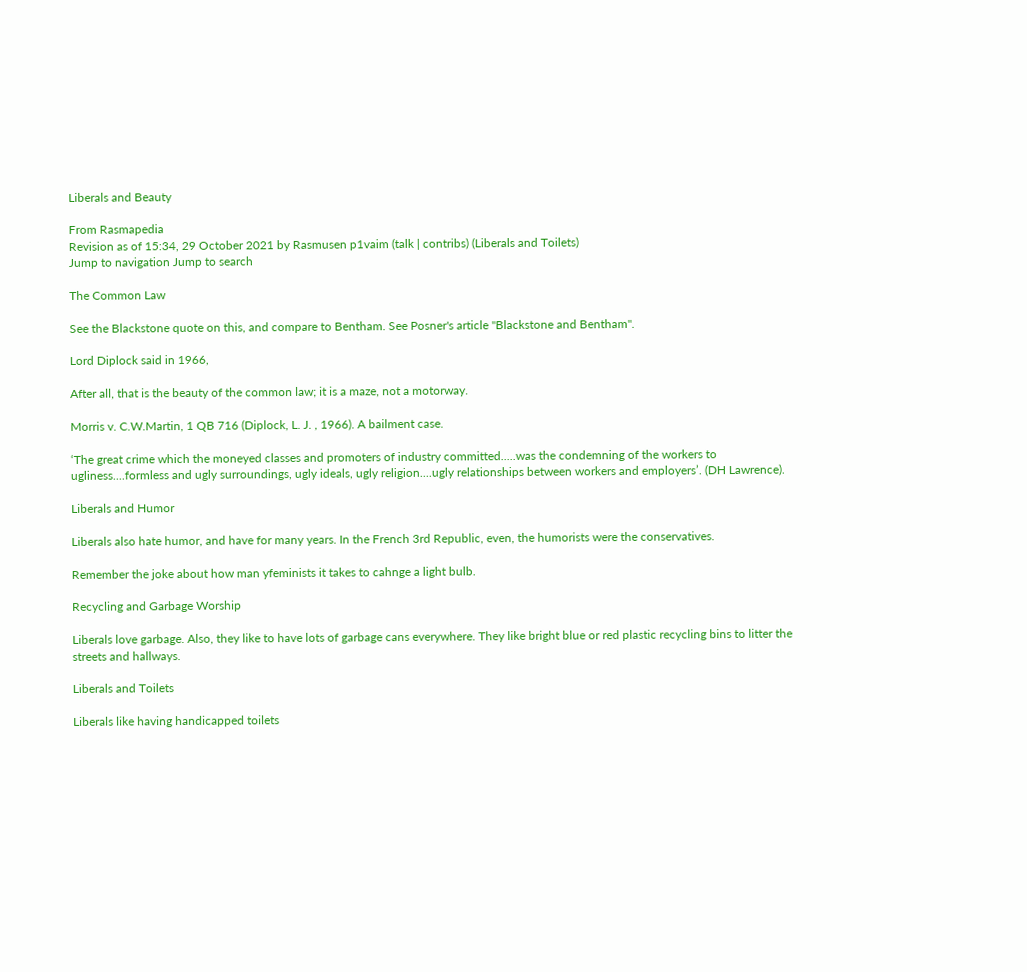Liberals and Beauty

From Rasmapedia
Revision as of 15:34, 29 October 2021 by Rasmusen p1vaim (talk | contribs) (Liberals and Toilets)
Jump to navigation Jump to search

The Common Law

See the Blackstone quote on this, and compare to Bentham. See Posner's article "Blackstone and Bentham".

Lord Diplock said in 1966,

After all, that is the beauty of the common law; it is a maze, not a motorway.

Morris v. C.W.Martin, 1 QB 716 (Diplock, L. J. , 1966). A bailment case.

‘The great crime which the moneyed classes and promoters of industry committed.....was the condemning of the workers to ugliness....formless and ugly surroundings, ugly ideals, ugly religion....ugly relationships between workers and employers’. (DH Lawrence).

Liberals and Humor

Liberals also hate humor, and have for many years. In the French 3rd Republic, even, the humorists were the conservatives.

Remember the joke about how man yfeminists it takes to cahnge a light bulb.

Recycling and Garbage Worship

Liberals love garbage. Also, they like to have lots of garbage cans everywhere. They like bright blue or red plastic recycling bins to litter the streets and hallways.

Liberals and Toilets

Liberals like having handicapped toilets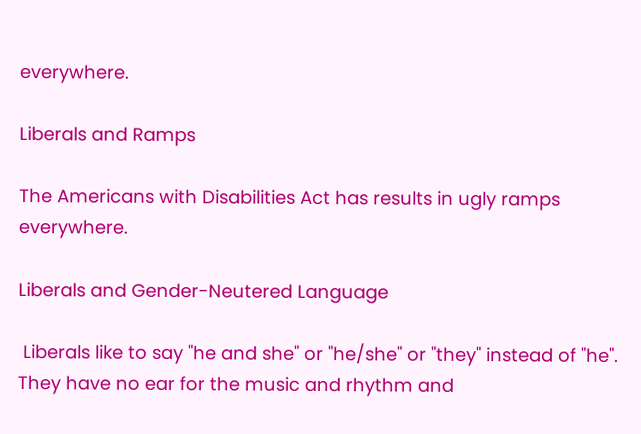everywhere.

Liberals and Ramps

The Americans with Disabilities Act has results in ugly ramps everywhere.

Liberals and Gender-Neutered Language

 Liberals like to say "he and she" or "he/she" or "they" instead of "he".  They have no ear for the music and rhythm and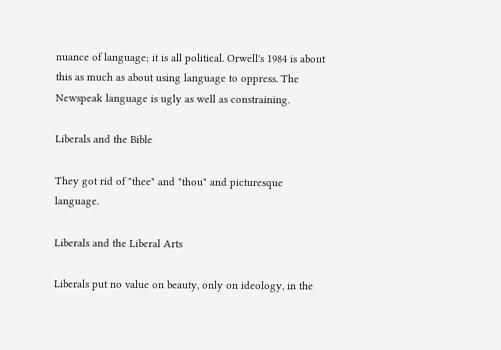nuance of language; it is all political. Orwell's 1984 is about this as much as about using language to oppress. The Newspeak language is ugly as well as constraining.

Liberals and the Bible

They got rid of "thee" and "thou" and picturesque language.

Liberals and the Liberal Arts

Liberals put no value on beauty, only on ideology, in the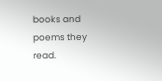books and poems they read.